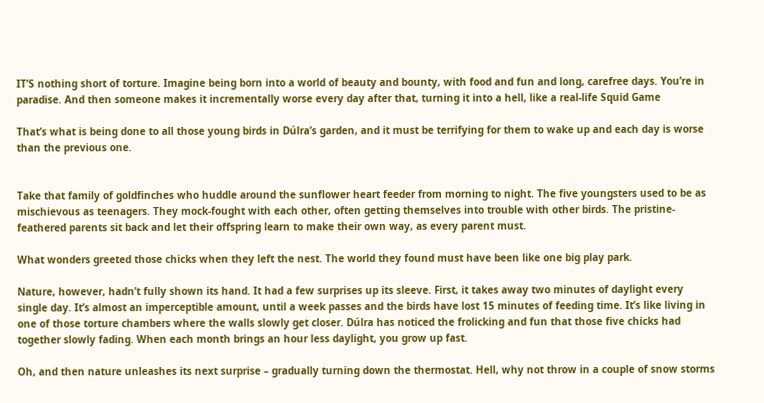IT’S nothing short of torture. Imagine being born into a world of beauty and bounty, with food and fun and long, carefree days. You’re in paradise. And then someone makes it incrementally worse every day after that, turning it into a hell, like a real-life Squid Game

That’s what is being done to all those young birds in Dúlra’s garden, and it must be terrifying for them to wake up and each day is worse than the previous one.


Take that family of goldfinches who huddle around the sunflower heart feeder from morning to night. The five youngsters used to be as mischievous as teenagers. They mock-fought with each other, often getting themselves into trouble with other birds. The pristine-feathered parents sit back and let their offspring learn to make their own way, as every parent must.

What wonders greeted those chicks when they left the nest. The world they found must have been like one big play park.

Nature, however, hadn’t fully shown its hand. It had a few surprises up its sleeve. First, it takes away two minutes of daylight every single day. It’s almost an imperceptible amount, until a week passes and the birds have lost 15 minutes of feeding time. It’s like living in one of those torture chambers where the walls slowly get closer. Dúlra has noticed the frolicking and fun that those five chicks had together slowly fading. When each month brings an hour less daylight, you grow up fast.

Oh, and then nature unleashes its next surprise – gradually turning down the thermostat. Hell, why not throw in a couple of snow storms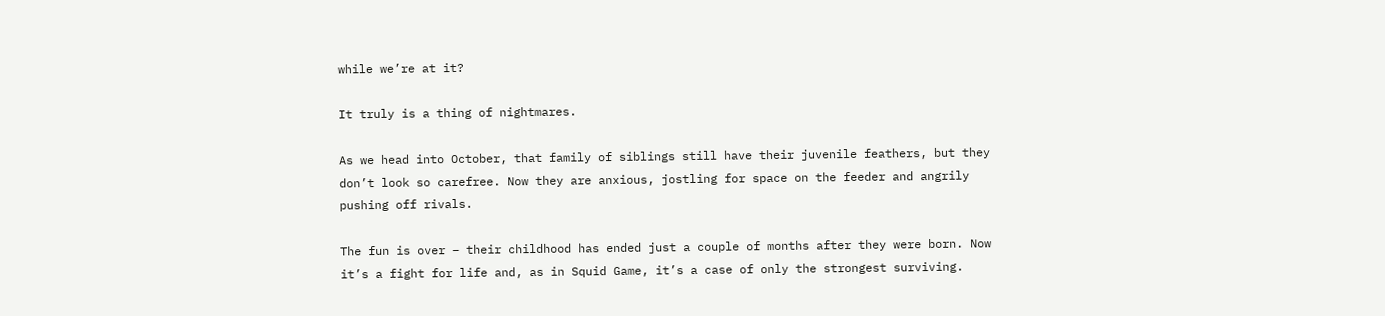while we’re at it?

It truly is a thing of nightmares.

As we head into October, that family of siblings still have their juvenile feathers, but they don’t look so carefree. Now they are anxious, jostling for space on the feeder and angrily pushing off rivals.

The fun is over – their childhood has ended just a couple of months after they were born. Now it’s a fight for life and, as in Squid Game, it’s a case of only the strongest surviving.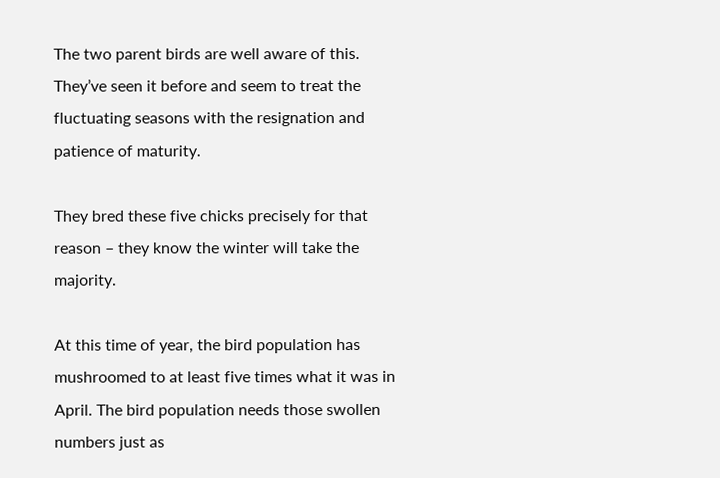The two parent birds are well aware of this. They’ve seen it before and seem to treat the fluctuating seasons with the resignation and patience of maturity.

They bred these five chicks precisely for that reason – they know the winter will take the majority.

At this time of year, the bird population has mushroomed to at least five times what it was in April. The bird population needs those swollen numbers just as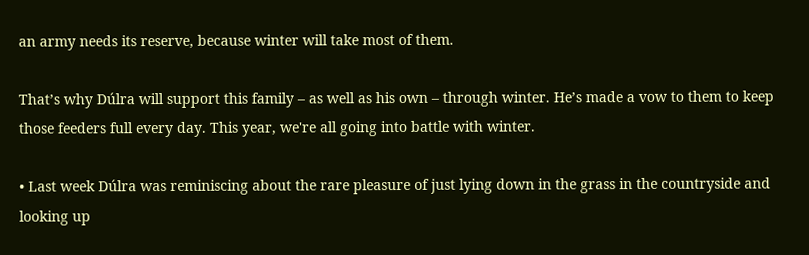an army needs its reserve, because winter will take most of them.

That’s why Dúlra will support this family – as well as his own – through winter. He’s made a vow to them to keep those feeders full every day. This year, we're all going into battle with winter.

• Last week Dúlra was reminiscing about the rare pleasure of just lying down in the grass in the countryside and looking up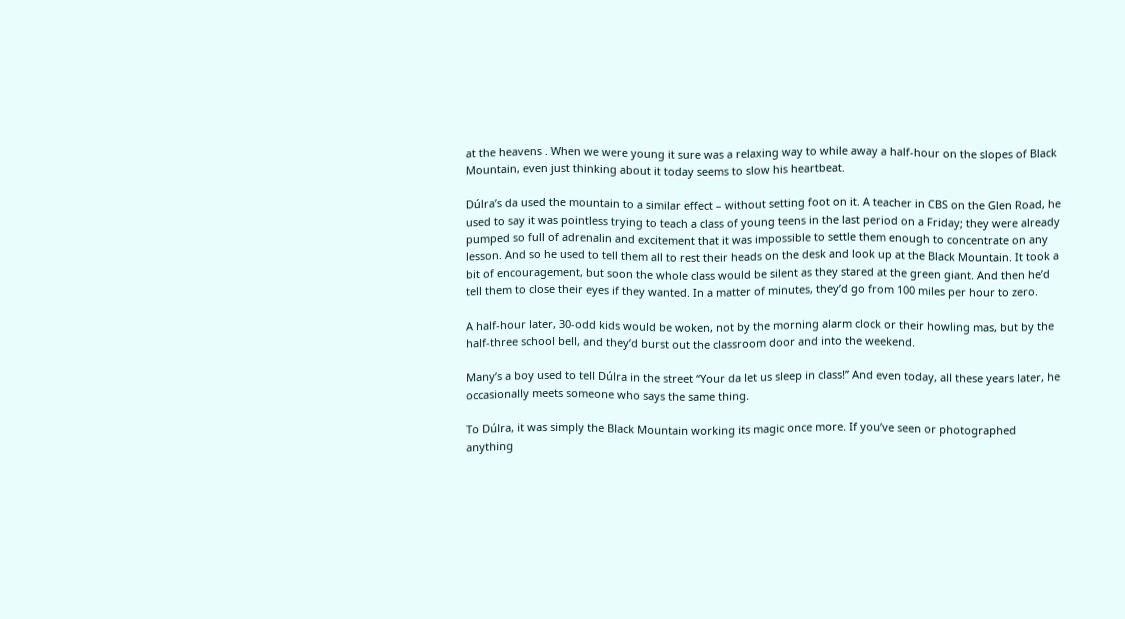at the heavens . When we were young it sure was a relaxing way to while away a half-hour on the slopes of Black Mountain, even just thinking about it today seems to slow his heartbeat.

Dúlra’s da used the mountain to a similar effect – without setting foot on it. A teacher in CBS on the Glen Road, he used to say it was pointless trying to teach a class of young teens in the last period on a Friday; they were already pumped so full of adrenalin and excitement that it was impossible to settle them enough to concentrate on any lesson. And so he used to tell them all to rest their heads on the desk and look up at the Black Mountain. It took a bit of encouragement, but soon the whole class would be silent as they stared at the green giant. And then he’d tell them to close their eyes if they wanted. In a matter of minutes, they’d go from 100 miles per hour to zero.

A half-hour later, 30-odd kids would be woken, not by the morning alarm clock or their howling mas, but by the half-three school bell, and they’d burst out the classroom door and into the weekend.

Many’s a boy used to tell Dúlra in the street “Your da let us sleep in class!” And even today, all these years later, he occasionally meets someone who says the same thing.

To Dúlra, it was simply the Black Mountain working its magic once more. If you’ve seen or photographed anything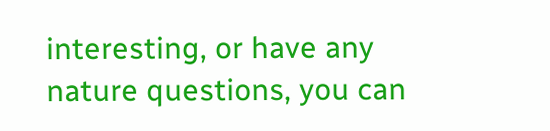interesting, or have any nature questions, you can